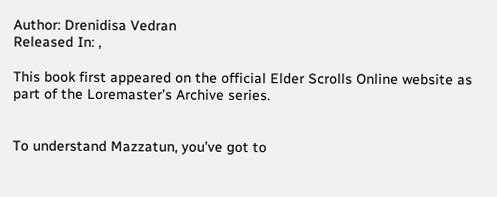Author: Drenidisa Vedran
Released In: ,

This book first appeared on the official Elder Scrolls Online website as part of the Loremaster’s Archive series.


To understand Mazzatun, you’ve got to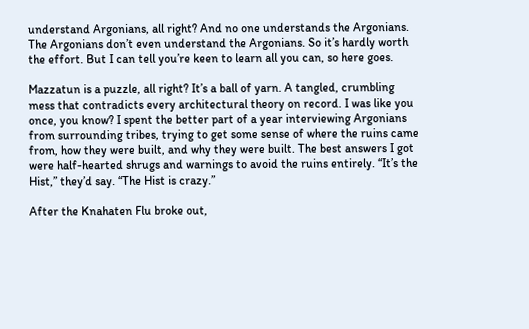understand Argonians, all right? And no one understands the Argonians. The Argonians don’t even understand the Argonians. So it’s hardly worth the effort. But I can tell you’re keen to learn all you can, so here goes.

Mazzatun is a puzzle, all right? It’s a ball of yarn. A tangled, crumbling mess that contradicts every architectural theory on record. I was like you once, you know? I spent the better part of a year interviewing Argonians from surrounding tribes, trying to get some sense of where the ruins came from, how they were built, and why they were built. The best answers I got were half-hearted shrugs and warnings to avoid the ruins entirely. “It’s the Hist,” they’d say. “The Hist is crazy.”

After the Knahaten Flu broke out,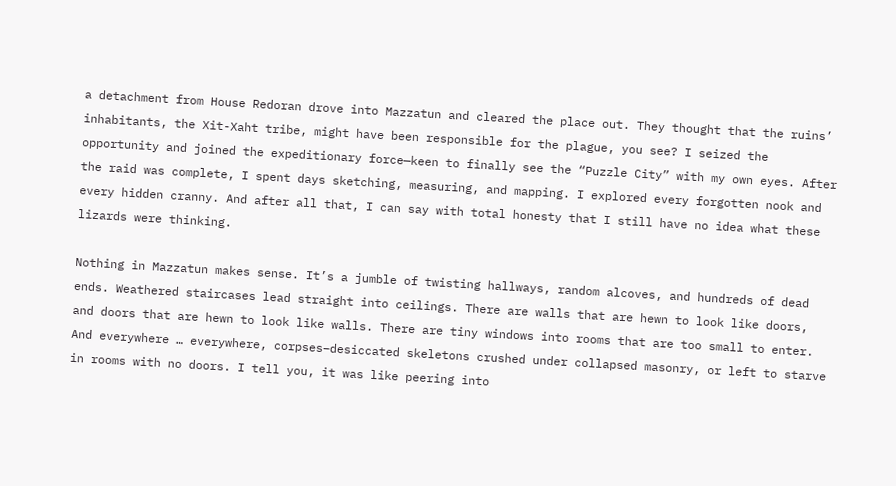a detachment from House Redoran drove into Mazzatun and cleared the place out. They thought that the ruins’ inhabitants, the Xit-Xaht tribe, might have been responsible for the plague, you see? I seized the opportunity and joined the expeditionary force—keen to finally see the “Puzzle City” with my own eyes. After the raid was complete, I spent days sketching, measuring, and mapping. I explored every forgotten nook and every hidden cranny. And after all that, I can say with total honesty that I still have no idea what these lizards were thinking.

Nothing in Mazzatun makes sense. It’s a jumble of twisting hallways, random alcoves, and hundreds of dead ends. Weathered staircases lead straight into ceilings. There are walls that are hewn to look like doors, and doors that are hewn to look like walls. There are tiny windows into rooms that are too small to enter. And everywhere … everywhere, corpses–desiccated skeletons crushed under collapsed masonry, or left to starve in rooms with no doors. I tell you, it was like peering into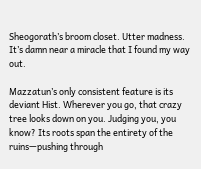Sheogorath’s broom closet. Utter madness. It’s damn near a miracle that I found my way out.

Mazzatun’s only consistent feature is its deviant Hist. Wherever you go, that crazy tree looks down on you. Judging you, you know? Its roots span the entirety of the ruins—pushing through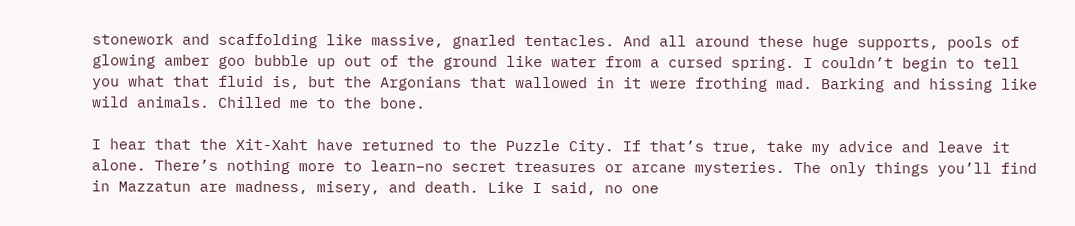stonework and scaffolding like massive, gnarled tentacles. And all around these huge supports, pools of glowing amber goo bubble up out of the ground like water from a cursed spring. I couldn’t begin to tell you what that fluid is, but the Argonians that wallowed in it were frothing mad. Barking and hissing like wild animals. Chilled me to the bone.

I hear that the Xit-Xaht have returned to the Puzzle City. If that’s true, take my advice and leave it alone. There’s nothing more to learn–no secret treasures or arcane mysteries. The only things you’ll find in Mazzatun are madness, misery, and death. Like I said, no one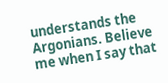understands the Argonians. Believe me when I say that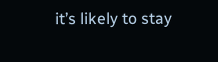it’s likely to stay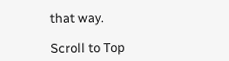that way.

Scroll to Top